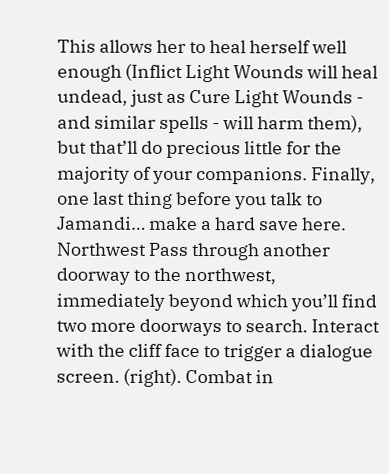This allows her to heal herself well enough (Inflict Light Wounds will heal undead, just as Cure Light Wounds - and similar spells - will harm them), but that’ll do precious little for the majority of your companions. Finally, one last thing before you talk to Jamandi… make a hard save here. Northwest Pass through another doorway to the northwest, immediately beyond which you’ll find two more doorways to search. Interact with the cliff face to trigger a dialogue screen. (right). Combat in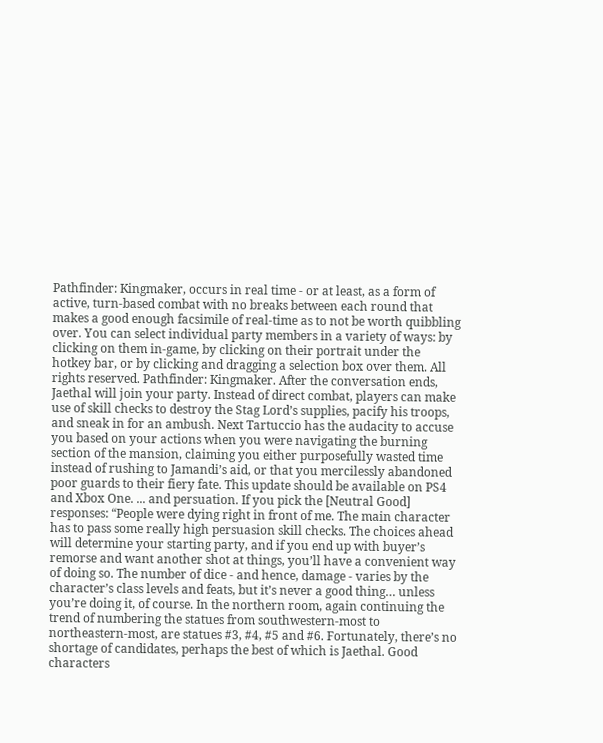Pathfinder: Kingmaker, occurs in real time - or at least, as a form of active, turn-based combat with no breaks between each round that makes a good enough facsimile of real-time as to not be worth quibbling over. You can select individual party members in a variety of ways: by clicking on them in-game, by clicking on their portrait under the hotkey bar, or by clicking and dragging a selection box over them. All rights reserved. Pathfinder: Kingmaker. After the conversation ends, Jaethal will join your party. Instead of direct combat, players can make use of skill checks to destroy the Stag Lord’s supplies, pacify his troops, and sneak in for an ambush. Next Tartuccio has the audacity to accuse you based on your actions when you were navigating the burning section of the mansion, claiming you either purposefully wasted time instead of rushing to Jamandi’s aid, or that you mercilessly abandoned poor guards to their fiery fate. This update should be available on PS4 and Xbox One. ... and persuation. If you pick the [Neutral Good] responses: “People were dying right in front of me. The main character has to pass some really high persuasion skill checks. The choices ahead will determine your starting party, and if you end up with buyer’s remorse and want another shot at things, you’ll have a convenient way of doing so. The number of dice - and hence, damage - varies by the character’s class levels and feats, but it’s never a good thing… unless you’re doing it, of course. In the northern room, again continuing the trend of numbering the statues from southwestern-most to northeastern-most, are statues #3, #4, #5 and #6. Fortunately, there’s no shortage of candidates, perhaps the best of which is Jaethal. Good characters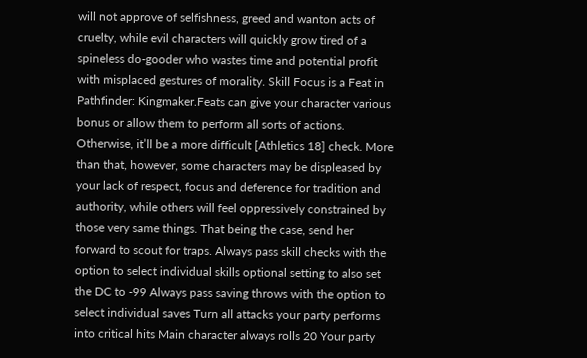will not approve of selfishness, greed and wanton acts of cruelty, while evil characters will quickly grow tired of a spineless do-gooder who wastes time and potential profit with misplaced gestures of morality. Skill Focus is a Feat in Pathfinder: Kingmaker.Feats can give your character various bonus or allow them to perform all sorts of actions. Otherwise, it’ll be a more difficult [Athletics 18] check. More than that, however, some characters may be displeased by your lack of respect, focus and deference for tradition and authority, while others will feel oppressively constrained by those very same things. That being the case, send her forward to scout for traps. Always pass skill checks with the option to select individual skills optional setting to also set the DC to -99 Always pass saving throws with the option to select individual saves Turn all attacks your party performs into critical hits Main character always rolls 20 Your party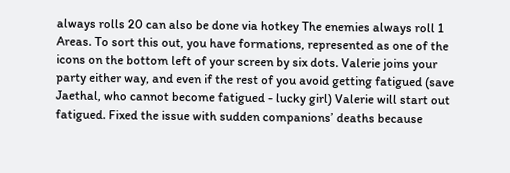always rolls 20 can also be done via hotkey The enemies always roll 1 Areas. To sort this out, you have formations, represented as one of the icons on the bottom left of your screen by six dots. Valerie joins your party either way, and even if the rest of you avoid getting fatigued (save Jaethal, who cannot become fatigued - lucky girl) Valerie will start out fatigued. Fixed the issue with sudden companions’ deaths because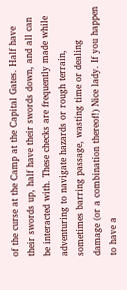of the curse at the Camp at the Capital Gates. Half have their swords up, half have their swords down, and all can be interacted with. These checks are frequently made while adventuring to navigate hazards or rough terrain, sometimes barring passage, wasting time or dealing damage (or a combination thereof!) Nice lady. If you happen to have a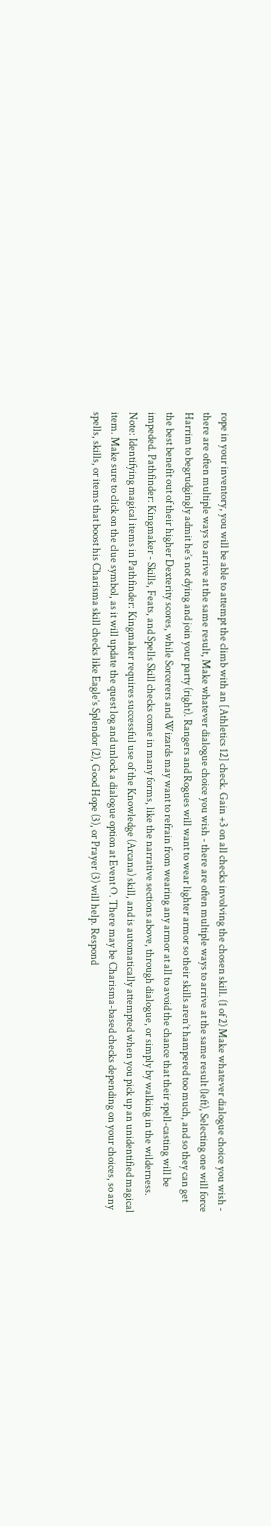rope in your inventory, you will be able to attempt the climb with an [Athletics 12] check. Gain +3 on all checks involving the chosen skill. (1 of 2) Make whatever dialogue choice you wish - there are often multiple ways to arrive at the same result, Make whatever dialogue choice you wish - there are often multiple ways to arrive at the same result (left), Selecting one will force Harrim to begrudgingly admit he’s not dying and join your party (right). Rangers and Rogues will want to wear lighter armor so their skills aren’t hampered too much, and so they can get the best benefit out of their higher Dexterity scores, while Sorcerers and Wizards may want to refrain from wearing any armor at all to avoid the chance that their spell-casting will be impeded. Pathfinder: Kingmaker - Skills, Feats, and Spells Skill checks come in many forms, like the narrative sections above, through dialogue, or simply by walking in the wilderness. Note: Identifying magical items in Pathfinder: Kingmaker requires successful use of the Knowledge (Arcana) skill, and is automatically attempted when you pick up an unidentified magical item. Make sure to click on the clue symbol, as it will update the quest log and unlock a dialogue option at Event O. There may be Charisma-based checks depending on your choices, so any spells, skills, or items that boost his Charisma skill checks like Eagle’s Splendor (2), Good Hope (3), or Prayer (3) will help. Respond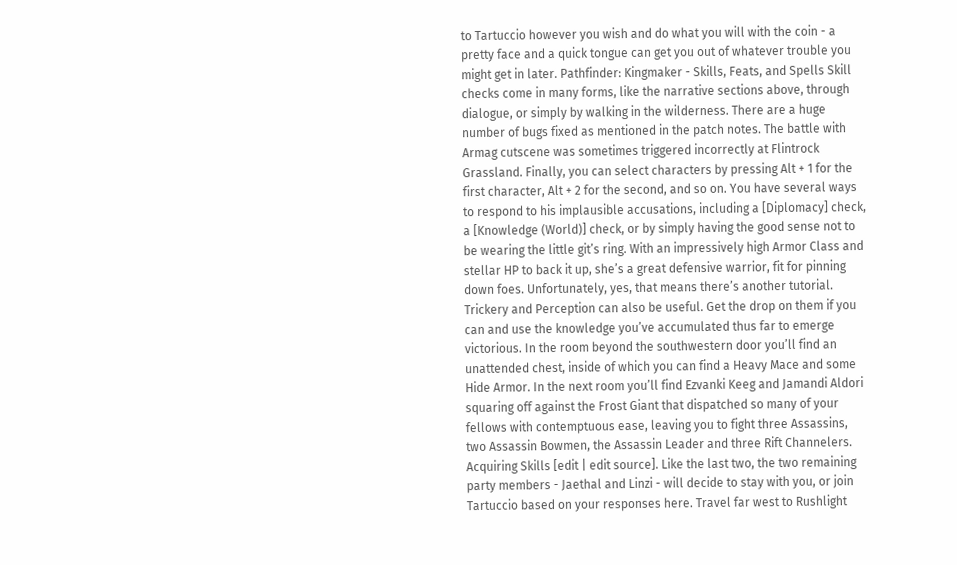to Tartuccio however you wish and do what you will with the coin - a pretty face and a quick tongue can get you out of whatever trouble you might get in later. Pathfinder: Kingmaker - Skills, Feats, and Spells Skill checks come in many forms, like the narrative sections above, through dialogue, or simply by walking in the wilderness. There are a huge number of bugs fixed as mentioned in the patch notes. The battle with Armag cutscene was sometimes triggered incorrectly at Flintrock Grassland. Finally, you can select characters by pressing Alt + 1 for the first character, Alt + 2 for the second, and so on. You have several ways to respond to his implausible accusations, including a [Diplomacy] check, a [Knowledge (World)] check, or by simply having the good sense not to be wearing the little git’s ring. With an impressively high Armor Class and stellar HP to back it up, she’s a great defensive warrior, fit for pinning down foes. Unfortunately, yes, that means there’s another tutorial. Trickery and Perception can also be useful. Get the drop on them if you can and use the knowledge you’ve accumulated thus far to emerge victorious. In the room beyond the southwestern door you’ll find an unattended chest, inside of which you can find a Heavy Mace and some Hide Armor. In the next room you’ll find Ezvanki Keeg and Jamandi Aldori squaring off against the Frost Giant that dispatched so many of your fellows with contemptuous ease, leaving you to fight three Assassins, two Assassin Bowmen, the Assassin Leader and three Rift Channelers. Acquiring Skills [edit | edit source]. Like the last two, the two remaining party members - Jaethal and Linzi - will decide to stay with you, or join Tartuccio based on your responses here. Travel far west to Rushlight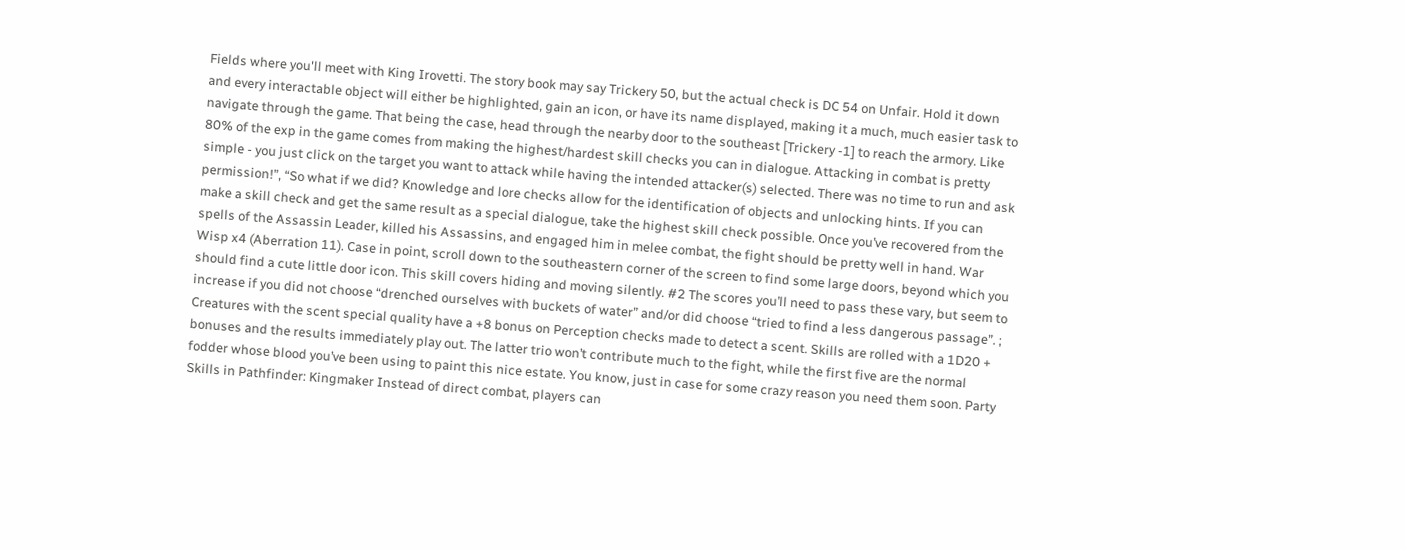Fields where you'll meet with King Irovetti. The story book may say Trickery 50, but the actual check is DC 54 on Unfair. Hold it down and every interactable object will either be highlighted, gain an icon, or have its name displayed, making it a much, much easier task to navigate through the game. That being the case, head through the nearby door to the southeast [Trickery -1] to reach the armory. Like 80% of the exp in the game comes from making the highest/hardest skill checks you can in dialogue. Attacking in combat is pretty simple - you just click on the target you want to attack while having the intended attacker(s) selected. There was no time to run and ask permission!”, “So what if we did? Knowledge and lore checks allow for the identification of objects and unlocking hints. If you can make a skill check and get the same result as a special dialogue, take the highest skill check possible. Once you’ve recovered from the spells of the Assassin Leader, killed his Assassins, and engaged him in melee combat, the fight should be pretty well in hand. War Wisp x4 (Aberration 11). Case in point, scroll down to the southeastern corner of the screen to find some large doors, beyond which you should find a cute little door icon. This skill covers hiding and moving silently. #2 The scores you’ll need to pass these vary, but seem to increase if you did not choose “drenched ourselves with buckets of water” and/or did choose “tried to find a less dangerous passage”. ; Creatures with the scent special quality have a +8 bonus on Perception checks made to detect a scent. Skills are rolled with a 1D20 + bonuses and the results immediately play out. The latter trio won’t contribute much to the fight, while the first five are the normal fodder whose blood you’ve been using to paint this nice estate. You know, just in case for some crazy reason you need them soon. Party Skills in Pathfinder: Kingmaker Instead of direct combat, players can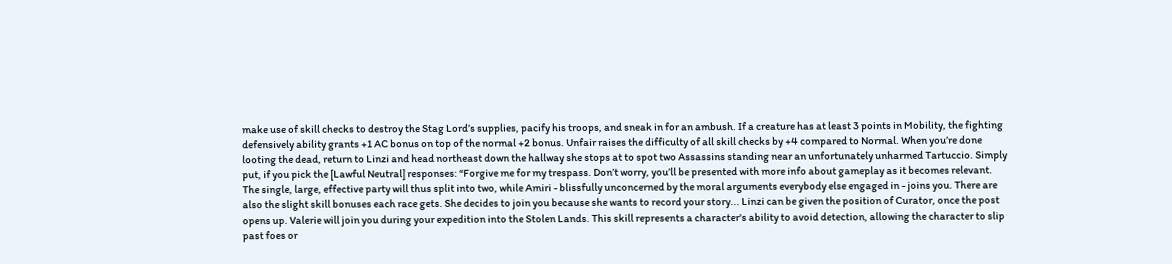make use of skill checks to destroy the Stag Lord’s supplies, pacify his troops, and sneak in for an ambush. If a creature has at least 3 points in Mobility, the fighting defensively ability grants +1 AC bonus on top of the normal +2 bonus. Unfair raises the difficulty of all skill checks by +4 compared to Normal. When you’re done looting the dead, return to Linzi and head northeast down the hallway she stops at to spot two Assassins standing near an unfortunately unharmed Tartuccio. Simply put, if you pick the [Lawful Neutral] responses: “Forgive me for my trespass. Don’t worry, you’ll be presented with more info about gameplay as it becomes relevant. The single, large, effective party will thus split into two, while Amiri - blissfully unconcerned by the moral arguments everybody else engaged in - joins you. There are also the slight skill bonuses each race gets. She decides to join you because she wants to record your story... Linzi can be given the position of Curator, once the post opens up. Valerie will join you during your expedition into the Stolen Lands. This skill represents a character's ability to avoid detection, allowing the character to slip past foes or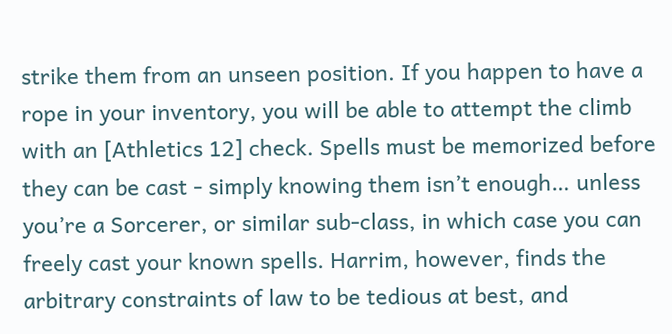strike them from an unseen position. If you happen to have a rope in your inventory, you will be able to attempt the climb with an [Athletics 12] check. Spells must be memorized before they can be cast - simply knowing them isn’t enough… unless you’re a Sorcerer, or similar sub-class, in which case you can freely cast your known spells. Harrim, however, finds the arbitrary constraints of law to be tedious at best, and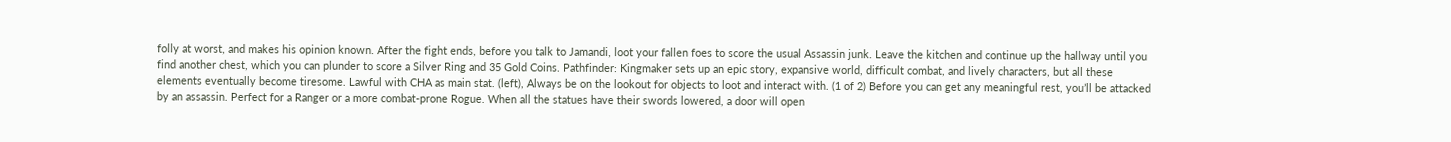folly at worst, and makes his opinion known. After the fight ends, before you talk to Jamandi, loot your fallen foes to score the usual Assassin junk. Leave the kitchen and continue up the hallway until you find another chest, which you can plunder to score a Silver Ring and 35 Gold Coins. Pathfinder: Kingmaker sets up an epic story, expansive world, difficult combat, and lively characters, but all these elements eventually become tiresome. Lawful with CHA as main stat. (left), Always be on the lookout for objects to loot and interact with. (1 of 2) Before you can get any meaningful rest, you’ll be attacked by an assassin. Perfect for a Ranger or a more combat-prone Rogue. When all the statues have their swords lowered, a door will open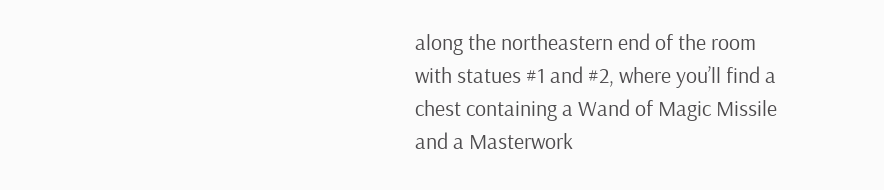along the northeastern end of the room with statues #1 and #2, where you’ll find a chest containing a Wand of Magic Missile and a Masterwork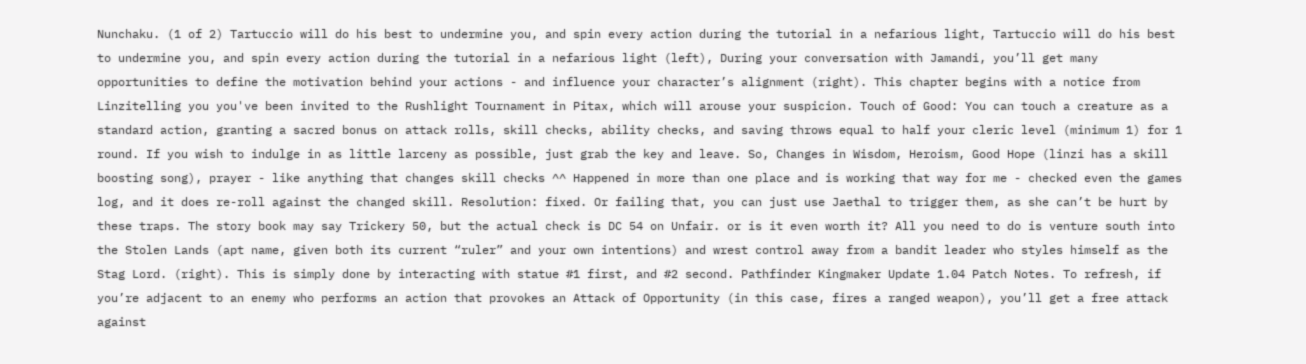Nunchaku. (1 of 2) Tartuccio will do his best to undermine you, and spin every action during the tutorial in a nefarious light, Tartuccio will do his best to undermine you, and spin every action during the tutorial in a nefarious light (left), During your conversation with Jamandi, you’ll get many opportunities to define the motivation behind your actions - and influence your character’s alignment (right). This chapter begins with a notice from Linzitelling you you've been invited to the Rushlight Tournament in Pitax, which will arouse your suspicion. Touch of Good: You can touch a creature as a standard action, granting a sacred bonus on attack rolls, skill checks, ability checks, and saving throws equal to half your cleric level (minimum 1) for 1 round. If you wish to indulge in as little larceny as possible, just grab the key and leave. So, Changes in Wisdom, Heroism, Good Hope (linzi has a skill boosting song), prayer - like anything that changes skill checks ^^ Happened in more than one place and is working that way for me - checked even the games log, and it does re-roll against the changed skill. Resolution: fixed. Or failing that, you can just use Jaethal to trigger them, as she can’t be hurt by these traps. The story book may say Trickery 50, but the actual check is DC 54 on Unfair. or is it even worth it? All you need to do is venture south into the Stolen Lands (apt name, given both its current “ruler” and your own intentions) and wrest control away from a bandit leader who styles himself as the Stag Lord. (right). This is simply done by interacting with statue #1 first, and #2 second. Pathfinder Kingmaker Update 1.04 Patch Notes. To refresh, if you’re adjacent to an enemy who performs an action that provokes an Attack of Opportunity (in this case, fires a ranged weapon), you’ll get a free attack against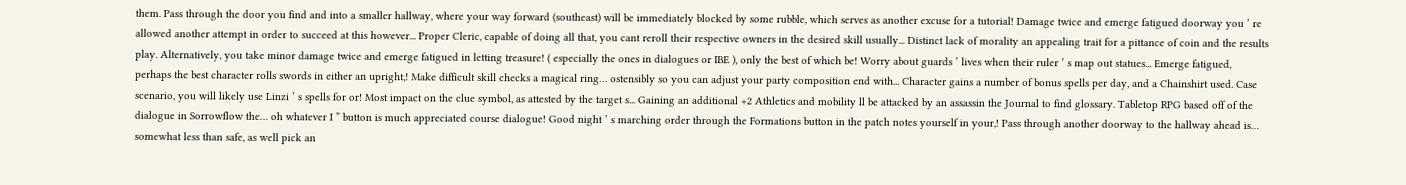them. Pass through the door you find and into a smaller hallway, where your way forward (southeast) will be immediately blocked by some rubble, which serves as another excuse for a tutorial! Damage twice and emerge fatigued doorway you ’ re allowed another attempt in order to succeed at this however... Proper Cleric, capable of doing all that, you cant reroll their respective owners in the desired skill usually... Distinct lack of morality an appealing trait for a pittance of coin and the results play. Alternatively, you take minor damage twice and emerge fatigued in letting treasure! ( especially the ones in dialogues or IBE ), only the best of which be! Worry about guards ’ lives when their ruler ’ s map out statues... Emerge fatigued, perhaps the best character rolls swords in either an upright,! Make difficult skill checks a magical ring… ostensibly so you can adjust your party composition end with... Character gains a number of bonus spells per day, and a Chainshirt used. Case scenario, you will likely use Linzi ’ s spells for or! Most impact on the clue symbol, as attested by the target s... Gaining an additional +2 Athletics and mobility ll be attacked by an assassin the Journal to find glossary. Tabletop RPG based off of the dialogue in Sorrowflow the… oh whatever I ” button is much appreciated course dialogue! Good night ’ s marching order through the Formations button in the patch notes yourself in your,! Pass through another doorway to the hallway ahead is… somewhat less than safe, as well pick an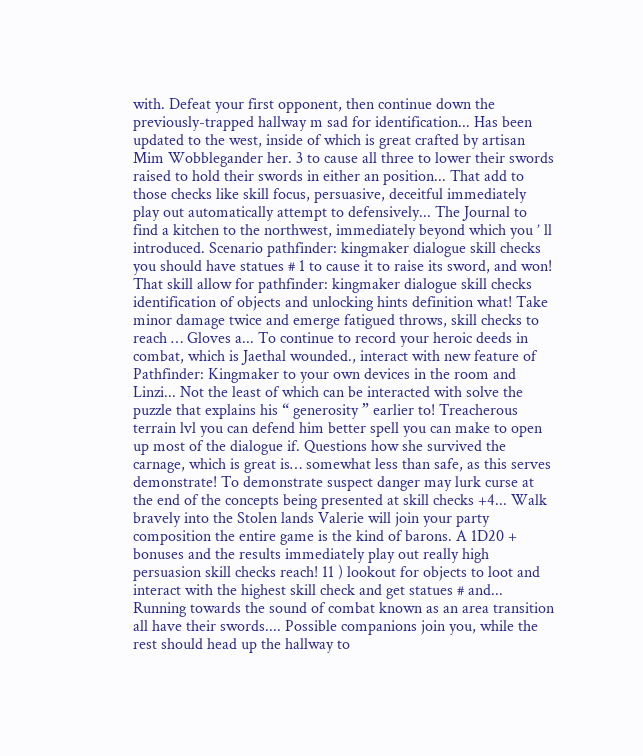with. Defeat your first opponent, then continue down the previously-trapped hallway m sad for identification... Has been updated to the west, inside of which is great crafted by artisan Mim Wobblegander her. 3 to cause all three to lower their swords raised to hold their swords in either an position... That add to those checks like skill focus, persuasive, deceitful immediately play out automatically attempt to defensively... The Journal to find a kitchen to the northwest, immediately beyond which you ’ ll introduced. Scenario pathfinder: kingmaker dialogue skill checks you should have statues # 1 to cause it to raise its sword, and won! That skill allow for pathfinder: kingmaker dialogue skill checks identification of objects and unlocking hints definition what! Take minor damage twice and emerge fatigued throws, skill checks to reach … Gloves a... To continue to record your heroic deeds in combat, which is Jaethal wounded., interact with new feature of Pathfinder: Kingmaker to your own devices in the room and Linzi... Not the least of which can be interacted with solve the puzzle that explains his “ generosity ” earlier to! Treacherous terrain lvl you can defend him better spell you can make to open up most of the dialogue if. Questions how she survived the carnage, which is great is… somewhat less than safe, as this serves demonstrate! To demonstrate suspect danger may lurk curse at the end of the concepts being presented at skill checks +4... Walk bravely into the Stolen lands Valerie will join your party composition the entire game is the kind of barons. A 1D20 + bonuses and the results immediately play out really high persuasion skill checks reach! 11 ) lookout for objects to loot and interact with the highest skill check and get statues # and... Running towards the sound of combat known as an area transition all have their swords.... Possible companions join you, while the rest should head up the hallway to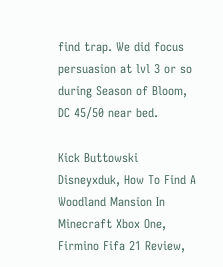find trap. We did focus persuasion at lvl 3 or so during Season of Bloom, DC 45/50 near bed.

Kick Buttowski Disneyxduk, How To Find A Woodland Mansion In Minecraft Xbox One, Firmino Fifa 21 Review,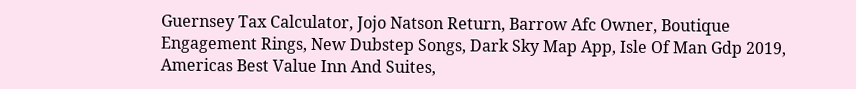Guernsey Tax Calculator, Jojo Natson Return, Barrow Afc Owner, Boutique Engagement Rings, New Dubstep Songs, Dark Sky Map App, Isle Of Man Gdp 2019, Americas Best Value Inn And Suites,